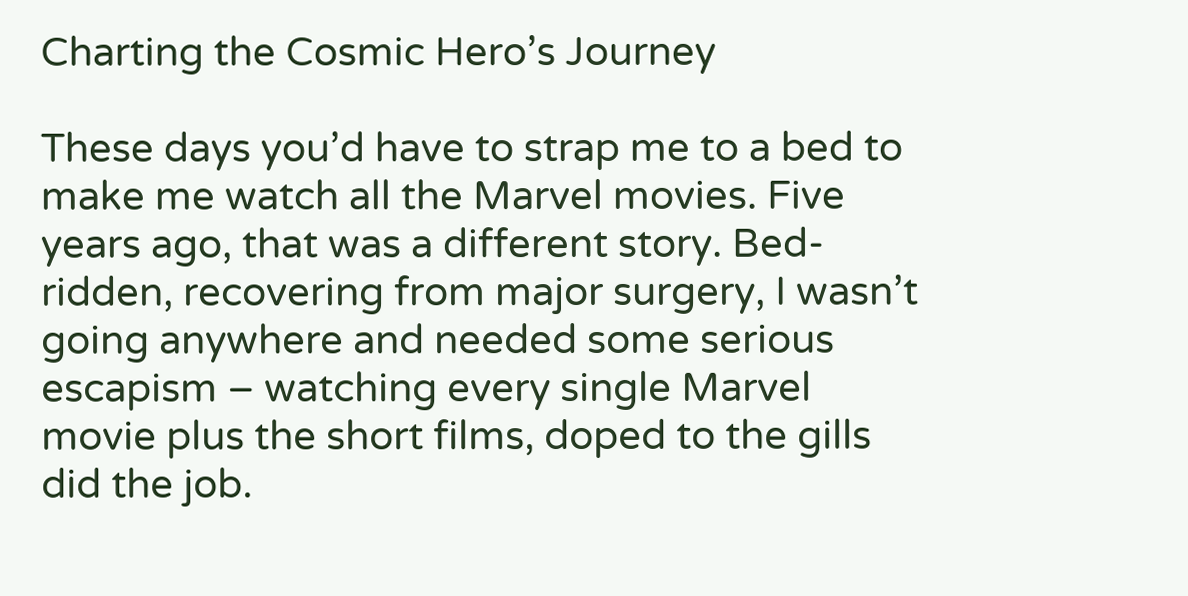Charting the Cosmic Hero’s Journey

These days you’d have to strap me to a bed to make me watch all the Marvel movies. Five years ago, that was a different story. Bed-ridden, recovering from major surgery, I wasn’t going anywhere and needed some serious escapism – watching every single Marvel movie plus the short films, doped to the gills did the job.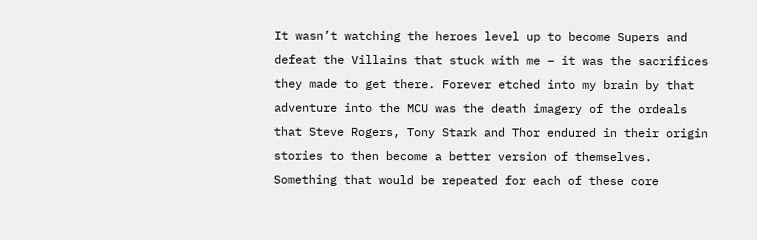It wasn’t watching the heroes level up to become Supers and defeat the Villains that stuck with me – it was the sacrifices they made to get there. Forever etched into my brain by that adventure into the MCU was the death imagery of the ordeals that Steve Rogers, Tony Stark and Thor endured in their origin stories to then become a better version of themselves. Something that would be repeated for each of these core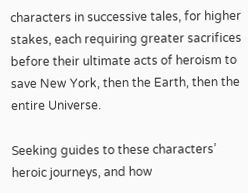characters in successive tales, for higher stakes, each requiring greater sacrifices before their ultimate acts of heroism to save New York, then the Earth, then the entire Universe.

Seeking guides to these characters’ heroic journeys, and how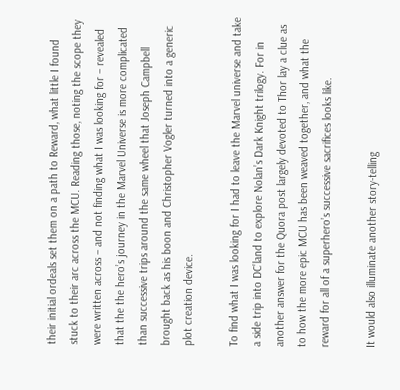their initial ordeals set them on a path to Reward, what little I found stuck to their arc across the MCU. Reading those, noting the scope they were written across – and not finding what I was looking for – revealed that the the hero’s journey in the Marvel Universe is more complicated than successive trips around the same wheel that Joseph Campbell brought back as his boon and Christopher Vogler turned into a generic plot creation device.

To find what I was looking for I had to leave the Marvel universe and take a side trip into DC’land to explore Nolan’s Dark Knight trilogy. For in another answer for the Quora post largely devoted to Thor lay a clue as to how the more epic MCU has been weaved together, and what the reward for all of a superhero’s successive sacrifices looks like.

It would also illuminate another story-telling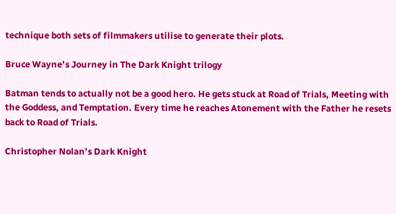technique both sets of filmmakers utilise to generate their plots.

Bruce Wayne’s Journey in The Dark Knight trilogy

Batman tends to actually not be a good hero. He gets stuck at Road of Trials, Meeting with the Goddess, and Temptation. Every time he reaches Atonement with the Father he resets back to Road of Trials.

Christopher Nolan’s Dark Knight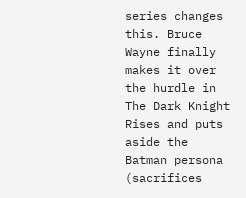series changes this. Bruce Wayne finally makes it over the hurdle in The Dark Knight Rises and puts aside the Batman persona (sacrifices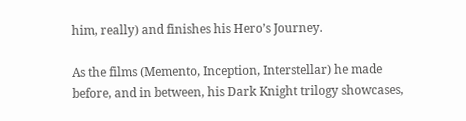him, really) and finishes his Hero’s Journey.

As the films (Memento, Inception, Interstellar) he made before, and in between, his Dark Knight trilogy showcases,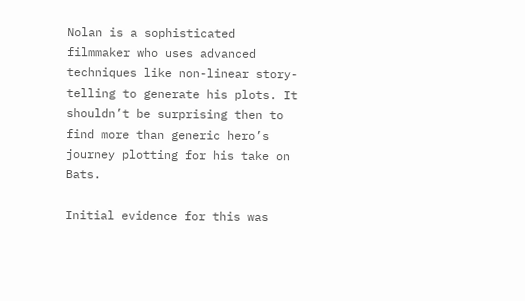Nolan is a sophisticated filmmaker who uses advanced techniques like non-linear story-telling to generate his plots. It shouldn’t be surprising then to find more than generic hero’s journey plotting for his take on Bats.

Initial evidence for this was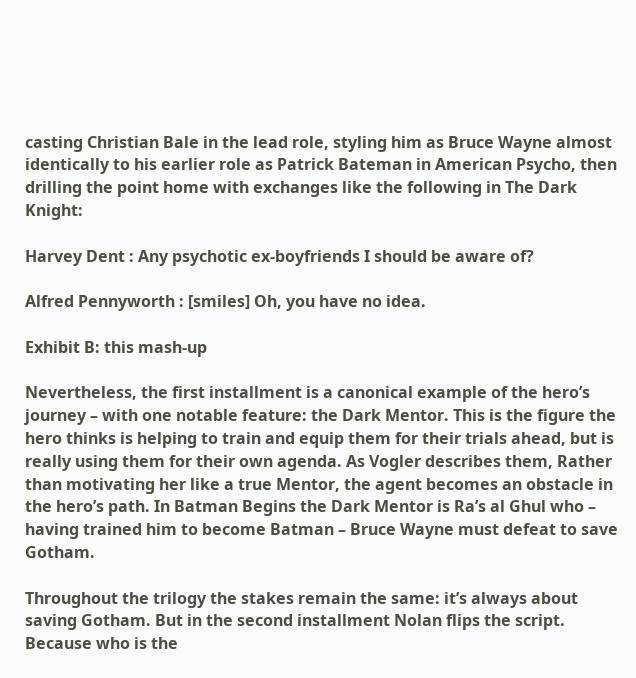casting Christian Bale in the lead role, styling him as Bruce Wayne almost identically to his earlier role as Patrick Bateman in American Psycho, then drilling the point home with exchanges like the following in The Dark Knight:

Harvey Dent : Any psychotic ex-boyfriends I should be aware of?

Alfred Pennyworth : [smiles] Oh, you have no idea.

Exhibit B: this mash-up

Nevertheless, the first installment is a canonical example of the hero’s journey – with one notable feature: the Dark Mentor. This is the figure the hero thinks is helping to train and equip them for their trials ahead, but is really using them for their own agenda. As Vogler describes them, Rather than motivating her like a true Mentor, the agent becomes an obstacle in the hero’s path. In Batman Begins the Dark Mentor is Ra’s al Ghul who – having trained him to become Batman – Bruce Wayne must defeat to save Gotham.

Throughout the trilogy the stakes remain the same: it’s always about saving Gotham. But in the second installment Nolan flips the script. Because who is the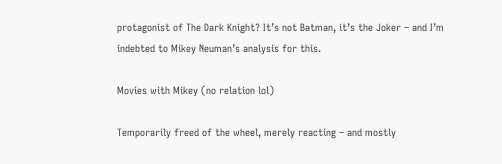protagonist of The Dark Knight? It’s not Batman, it’s the Joker – and I’m indebted to Mikey Neuman’s analysis for this.

Movies with Mikey (no relation lol)

Temporarily freed of the wheel, merely reacting – and mostly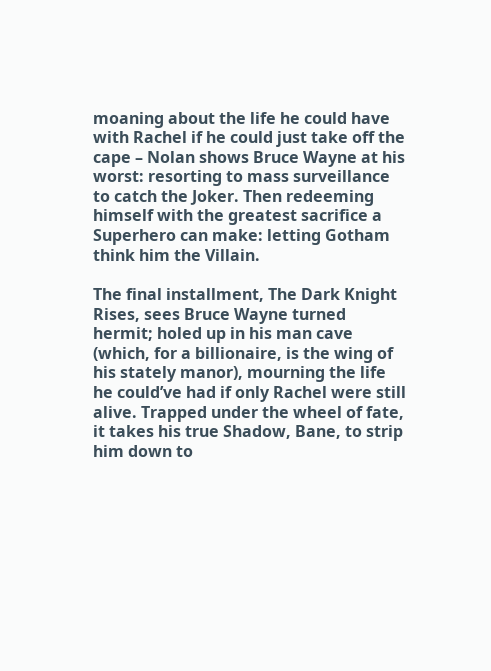moaning about the life he could have with Rachel if he could just take off the cape – Nolan shows Bruce Wayne at his worst: resorting to mass surveillance to catch the Joker. Then redeeming himself with the greatest sacrifice a Superhero can make: letting Gotham think him the Villain.

The final installment, The Dark Knight Rises, sees Bruce Wayne turned hermit; holed up in his man cave (which, for a billionaire, is the wing of his stately manor), mourning the life he could’ve had if only Rachel were still alive. Trapped under the wheel of fate, it takes his true Shadow, Bane, to strip him down to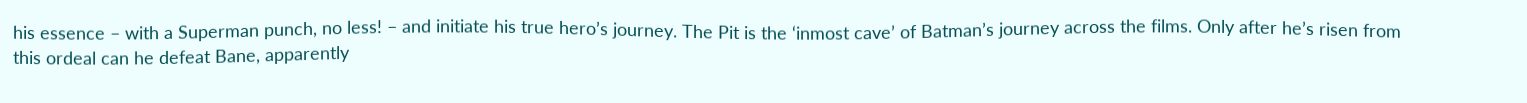his essence – with a Superman punch, no less! – and initiate his true hero’s journey. The Pit is the ‘inmost cave’ of Batman’s journey across the films. Only after he’s risen from this ordeal can he defeat Bane, apparently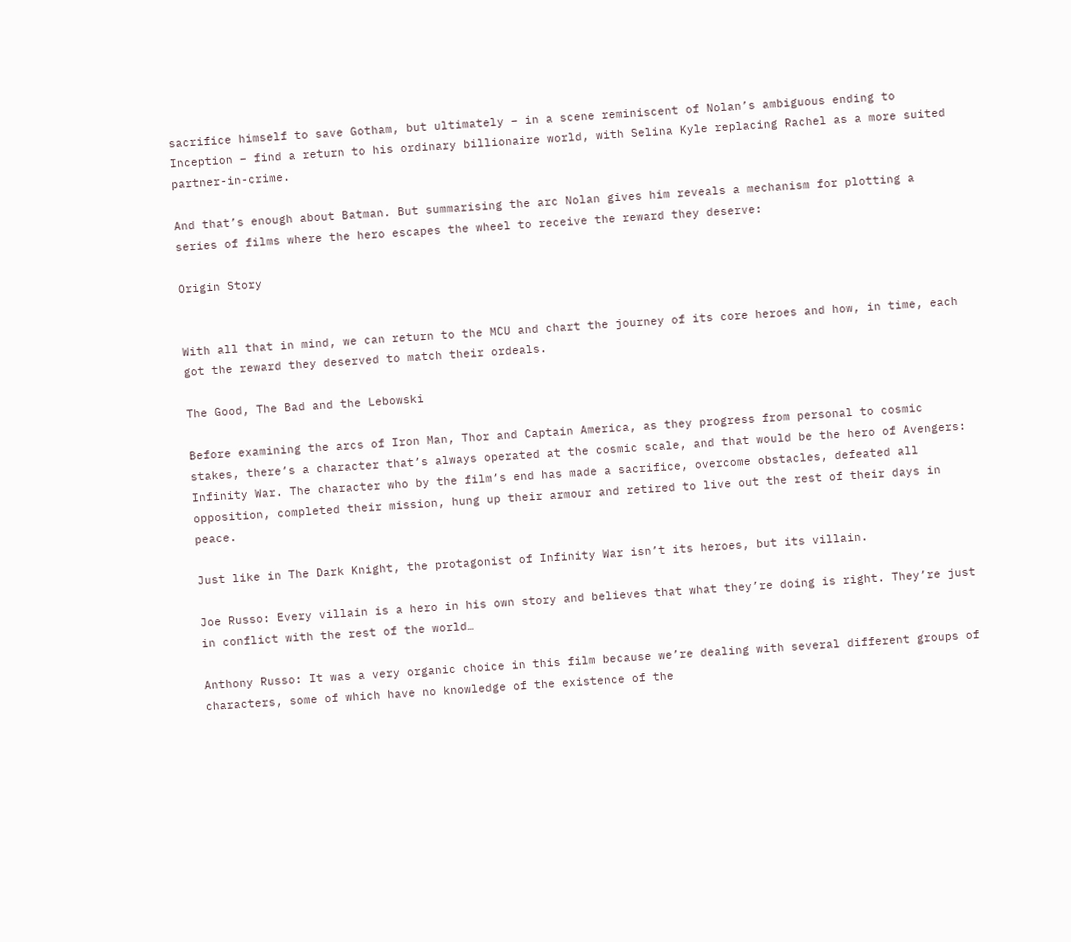sacrifice himself to save Gotham, but ultimately – in a scene reminiscent of Nolan’s ambiguous ending to Inception – find a return to his ordinary billionaire world, with Selina Kyle replacing Rachel as a more suited partner-in-crime.

And that’s enough about Batman. But summarising the arc Nolan gives him reveals a mechanism for plotting a series of films where the hero escapes the wheel to receive the reward they deserve:

Origin Story


With all that in mind, we can return to the MCU and chart the journey of its core heroes and how, in time, each got the reward they deserved to match their ordeals.

The Good, The Bad and the Lebowski

Before examining the arcs of Iron Man, Thor and Captain America, as they progress from personal to cosmic stakes, there’s a character that’s always operated at the cosmic scale, and that would be the hero of Avengers: Infinity War. The character who by the film’s end has made a sacrifice, overcome obstacles, defeated all opposition, completed their mission, hung up their armour and retired to live out the rest of their days in peace.

Just like in The Dark Knight, the protagonist of Infinity War isn’t its heroes, but its villain.

Joe Russo: Every villain is a hero in his own story and believes that what they’re doing is right. They’re just in conflict with the rest of the world…

Anthony Russo: It was a very organic choice in this film because we’re dealing with several different groups of characters, some of which have no knowledge of the existence of the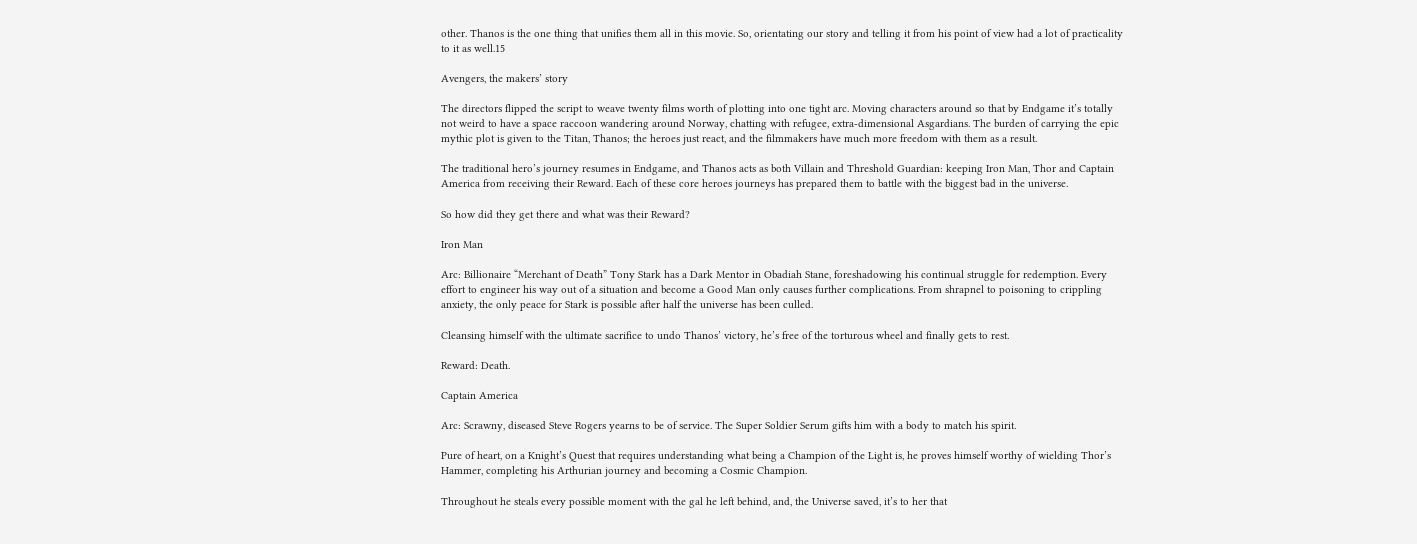other. Thanos is the one thing that unifies them all in this movie. So, orientating our story and telling it from his point of view had a lot of practicality to it as well.15

Avengers, the makers’ story

The directors flipped the script to weave twenty films worth of plotting into one tight arc. Moving characters around so that by Endgame it’s totally not weird to have a space raccoon wandering around Norway, chatting with refugee, extra-dimensional Asgardians. The burden of carrying the epic mythic plot is given to the Titan, Thanos; the heroes just react, and the filmmakers have much more freedom with them as a result.

The traditional hero’s journey resumes in Endgame, and Thanos acts as both Villain and Threshold Guardian: keeping Iron Man, Thor and Captain America from receiving their Reward. Each of these core heroes journeys has prepared them to battle with the biggest bad in the universe.

So how did they get there and what was their Reward?

Iron Man

Arc: Billionaire “Merchant of Death” Tony Stark has a Dark Mentor in Obadiah Stane, foreshadowing his continual struggle for redemption. Every effort to engineer his way out of a situation and become a Good Man only causes further complications. From shrapnel to poisoning to crippling anxiety, the only peace for Stark is possible after half the universe has been culled.

Cleansing himself with the ultimate sacrifice to undo Thanos’ victory, he’s free of the torturous wheel and finally gets to rest.

Reward: Death.

Captain America

Arc: Scrawny, diseased Steve Rogers yearns to be of service. The Super Soldier Serum gifts him with a body to match his spirit.

Pure of heart, on a Knight’s Quest that requires understanding what being a Champion of the Light is, he proves himself worthy of wielding Thor’s Hammer, completing his Arthurian journey and becoming a Cosmic Champion.

Throughout he steals every possible moment with the gal he left behind, and, the Universe saved, it’s to her that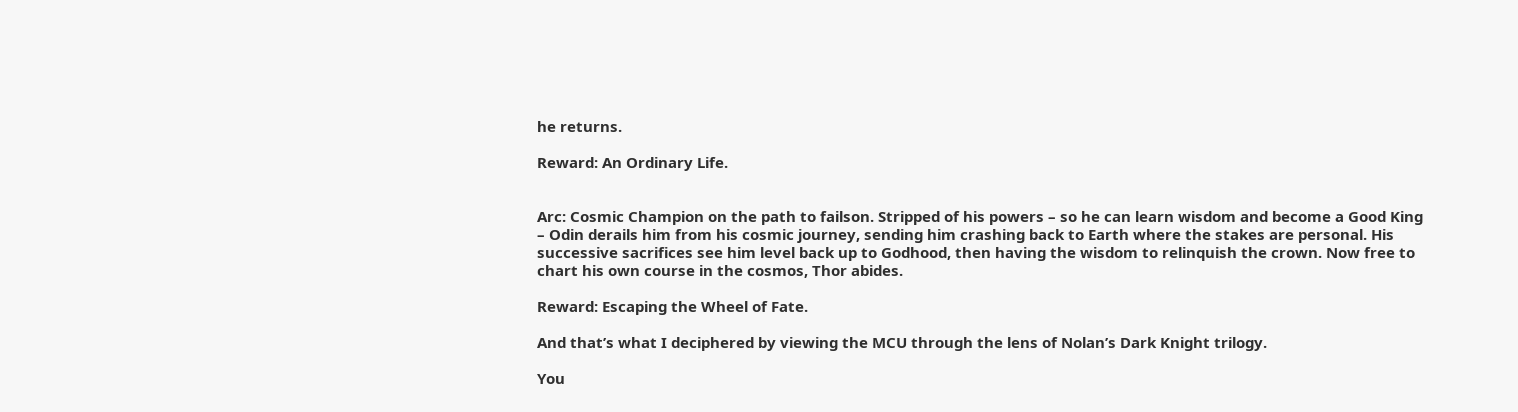he returns.

Reward: An Ordinary Life.


Arc: Cosmic Champion on the path to failson. Stripped of his powers – so he can learn wisdom and become a Good King – Odin derails him from his cosmic journey, sending him crashing back to Earth where the stakes are personal. His successive sacrifices see him level back up to Godhood, then having the wisdom to relinquish the crown. Now free to chart his own course in the cosmos, Thor abides.

Reward: Escaping the Wheel of Fate.

And that’s what I deciphered by viewing the MCU through the lens of Nolan’s Dark Knight trilogy.

You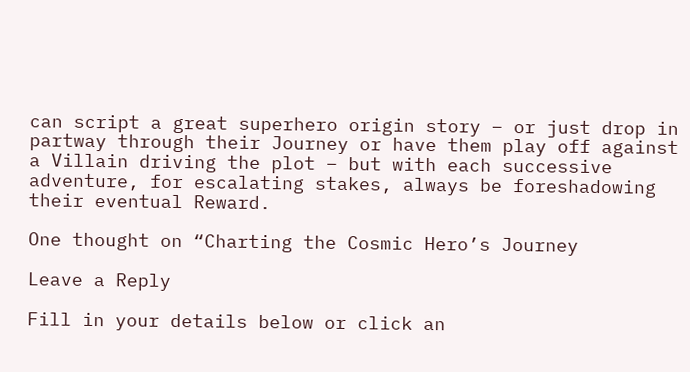can script a great superhero origin story – or just drop in partway through their Journey or have them play off against a Villain driving the plot – but with each successive adventure, for escalating stakes, always be foreshadowing their eventual Reward.

One thought on “Charting the Cosmic Hero’s Journey

Leave a Reply

Fill in your details below or click an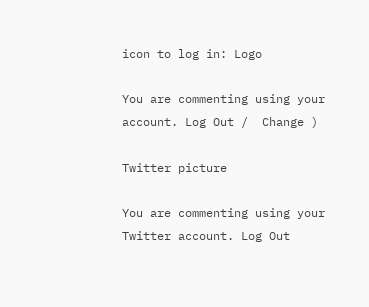icon to log in: Logo

You are commenting using your account. Log Out /  Change )

Twitter picture

You are commenting using your Twitter account. Log Out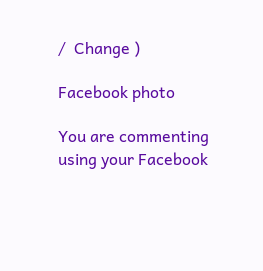/  Change )

Facebook photo

You are commenting using your Facebook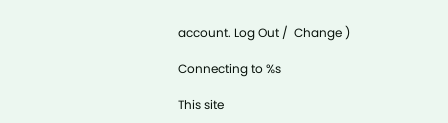account. Log Out /  Change )

Connecting to %s

This site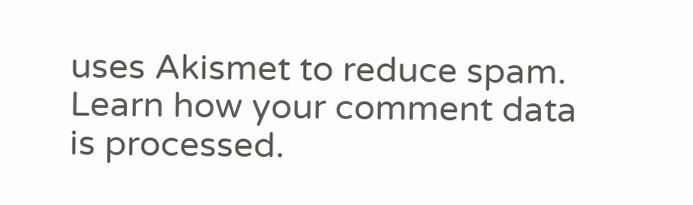uses Akismet to reduce spam. Learn how your comment data is processed.